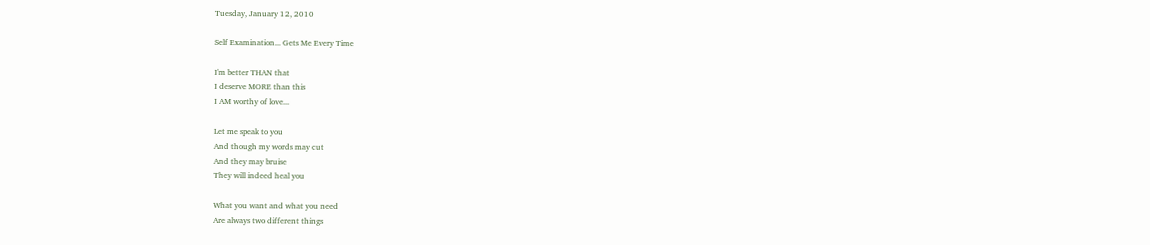Tuesday, January 12, 2010

Self Examination... Gets Me Every Time

I'm better THAN that
I deserve MORE than this
I AM worthy of love...

Let me speak to you
And though my words may cut
And they may bruise
They will indeed heal you

What you want and what you need
Are always two different things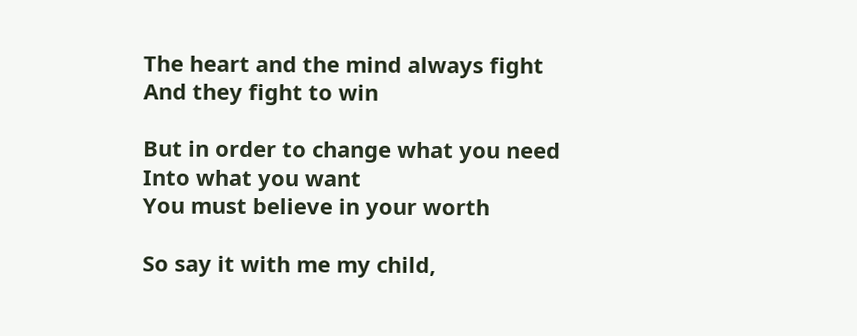The heart and the mind always fight
And they fight to win

But in order to change what you need
Into what you want
You must believe in your worth

So say it with me my child,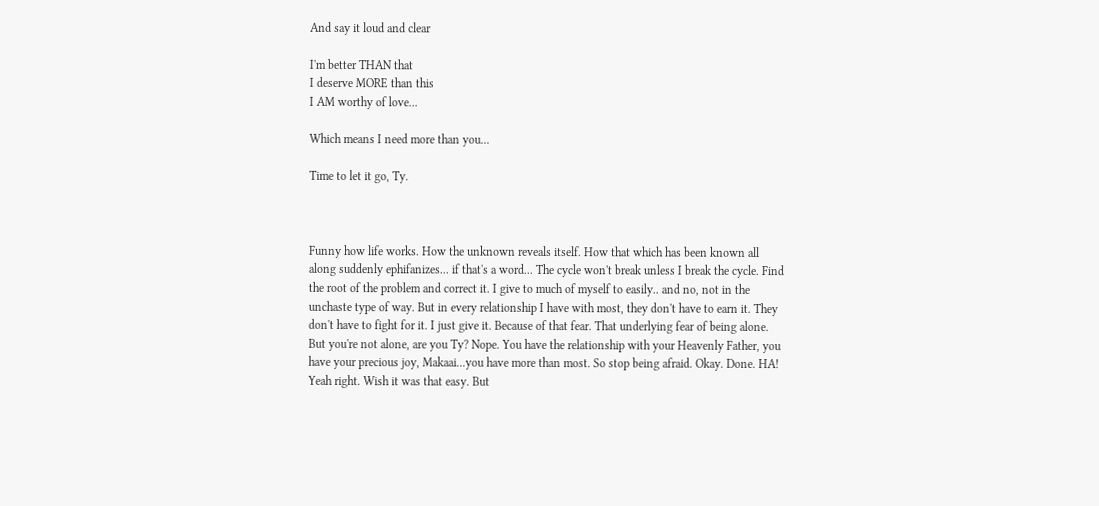And say it loud and clear

I'm better THAN that
I deserve MORE than this
I AM worthy of love...

Which means I need more than you...

Time to let it go, Ty.



Funny how life works. How the unknown reveals itself. How that which has been known all along suddenly ephifanizes... if that's a word... The cycle won't break unless I break the cycle. Find the root of the problem and correct it. I give to much of myself to easily.. and no, not in the unchaste type of way. But in every relationship I have with most, they don't have to earn it. They don't have to fight for it. I just give it. Because of that fear. That underlying fear of being alone. But you're not alone, are you Ty? Nope. You have the relationship with your Heavenly Father, you have your precious joy, Makaai...you have more than most. So stop being afraid. Okay. Done. HA! Yeah right. Wish it was that easy. But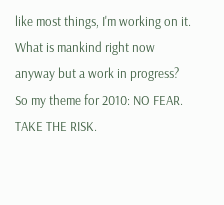like most things, I'm working on it. What is mankind right now anyway but a work in progress? So my theme for 2010: NO FEAR. TAKE THE RISK.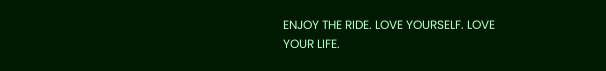ENJOY THE RIDE. LOVE YOURSELF. LOVE YOUR LIFE.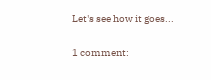Let's see how it goes...

1 comment: